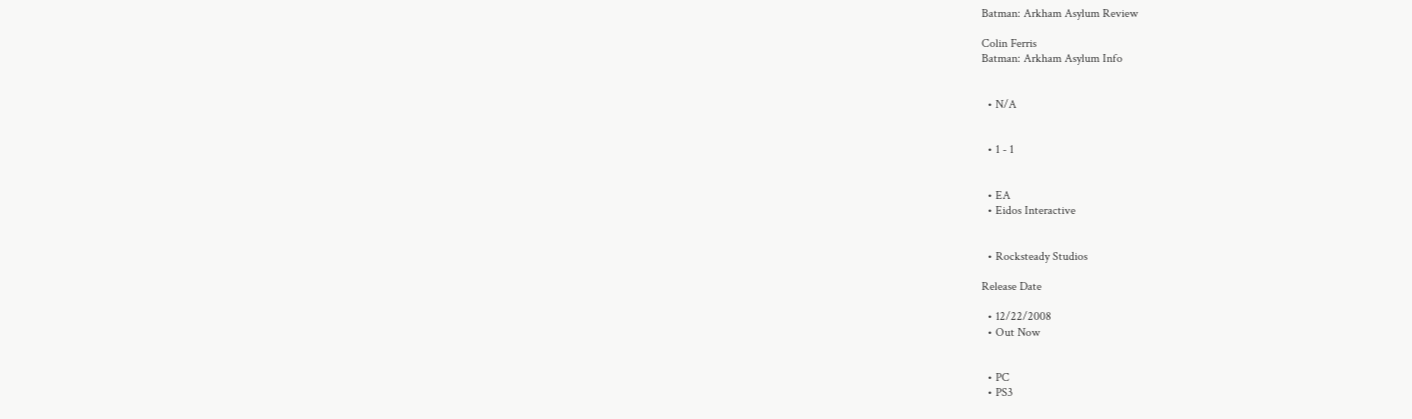Batman: Arkham Asylum Review

Colin Ferris
Batman: Arkham Asylum Info


  • N/A


  • 1 - 1


  • EA
  • Eidos Interactive


  • Rocksteady Studios

Release Date

  • 12/22/2008
  • Out Now


  • PC
  • PS3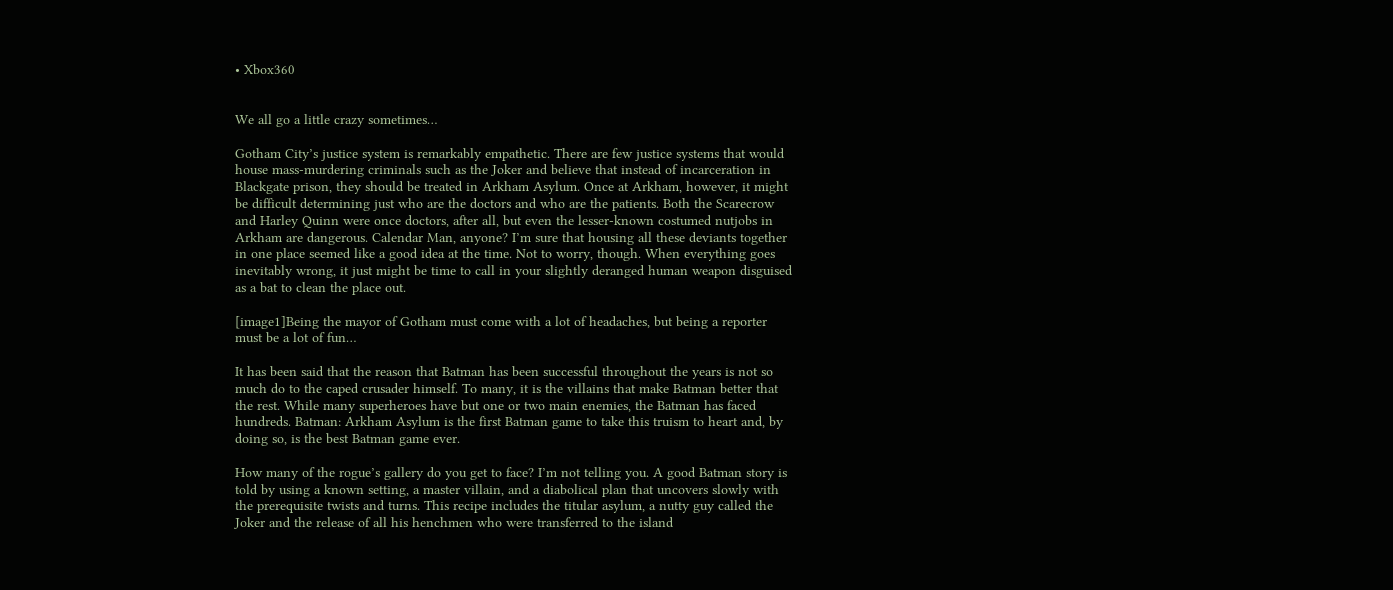• Xbox360


We all go a little crazy sometimes…

Gotham City’s justice system is remarkably empathetic. There are few justice systems that would house mass-murdering criminals such as the Joker and believe that instead of incarceration in Blackgate prison, they should be treated in Arkham Asylum. Once at Arkham, however, it might be difficult determining just who are the doctors and who are the patients. Both the Scarecrow and Harley Quinn were once doctors, after all, but even the lesser-known costumed nutjobs in Arkham are dangerous. Calendar Man, anyone? I’m sure that housing all these deviants together in one place seemed like a good idea at the time. Not to worry, though. When everything goes inevitably wrong, it just might be time to call in your slightly deranged human weapon disguised as a bat to clean the place out.

[image1]Being the mayor of Gotham must come with a lot of headaches, but being a reporter must be a lot of fun…

It has been said that the reason that Batman has been successful throughout the years is not so much do to the caped crusader himself. To many, it is the villains that make Batman better that the rest. While many superheroes have but one or two main enemies, the Batman has faced hundreds. Batman: Arkham Asylum is the first Batman game to take this truism to heart and, by doing so, is the best Batman game ever.

How many of the rogue’s gallery do you get to face? I’m not telling you. A good Batman story is told by using a known setting, a master villain, and a diabolical plan that uncovers slowly with the prerequisite twists and turns. This recipe includes the titular asylum, a nutty guy called the Joker and the release of all his henchmen who were transferred to the island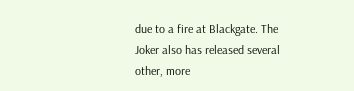due to a fire at Blackgate. The Joker also has released several other, more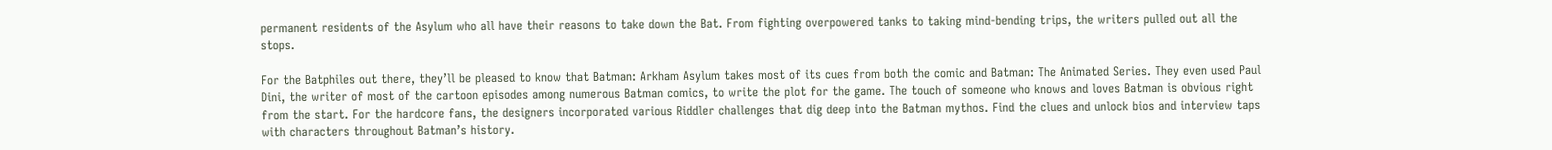permanent residents of the Asylum who all have their reasons to take down the Bat. From fighting overpowered tanks to taking mind-bending trips, the writers pulled out all the stops.

For the Batphiles out there, they’ll be pleased to know that Batman: Arkham Asylum takes most of its cues from both the comic and Batman: The Animated Series. They even used Paul Dini, the writer of most of the cartoon episodes among numerous Batman comics, to write the plot for the game. The touch of someone who knows and loves Batman is obvious right from the start. For the hardcore fans, the designers incorporated various Riddler challenges that dig deep into the Batman mythos. Find the clues and unlock bios and interview taps with characters throughout Batman’s history.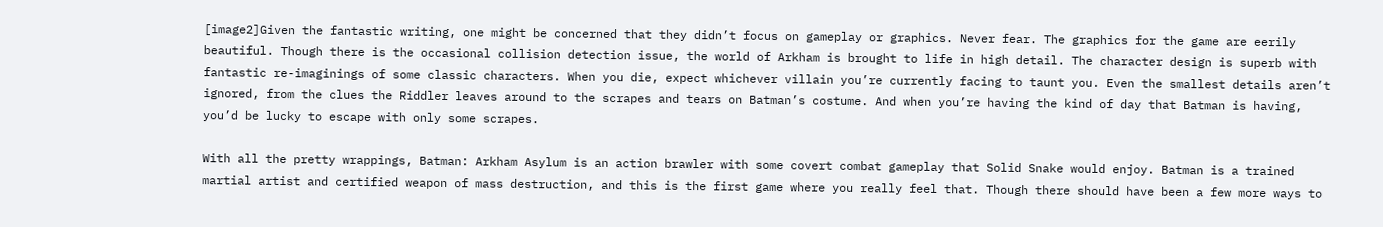[image2]Given the fantastic writing, one might be concerned that they didn’t focus on gameplay or graphics. Never fear. The graphics for the game are eerily beautiful. Though there is the occasional collision detection issue, the world of Arkham is brought to life in high detail. The character design is superb with fantastic re-imaginings of some classic characters. When you die, expect whichever villain you’re currently facing to taunt you. Even the smallest details aren’t ignored, from the clues the Riddler leaves around to the scrapes and tears on Batman’s costume. And when you’re having the kind of day that Batman is having, you’d be lucky to escape with only some scrapes.

With all the pretty wrappings, Batman: Arkham Asylum is an action brawler with some covert combat gameplay that Solid Snake would enjoy. Batman is a trained martial artist and certified weapon of mass destruction, and this is the first game where you really feel that. Though there should have been a few more ways to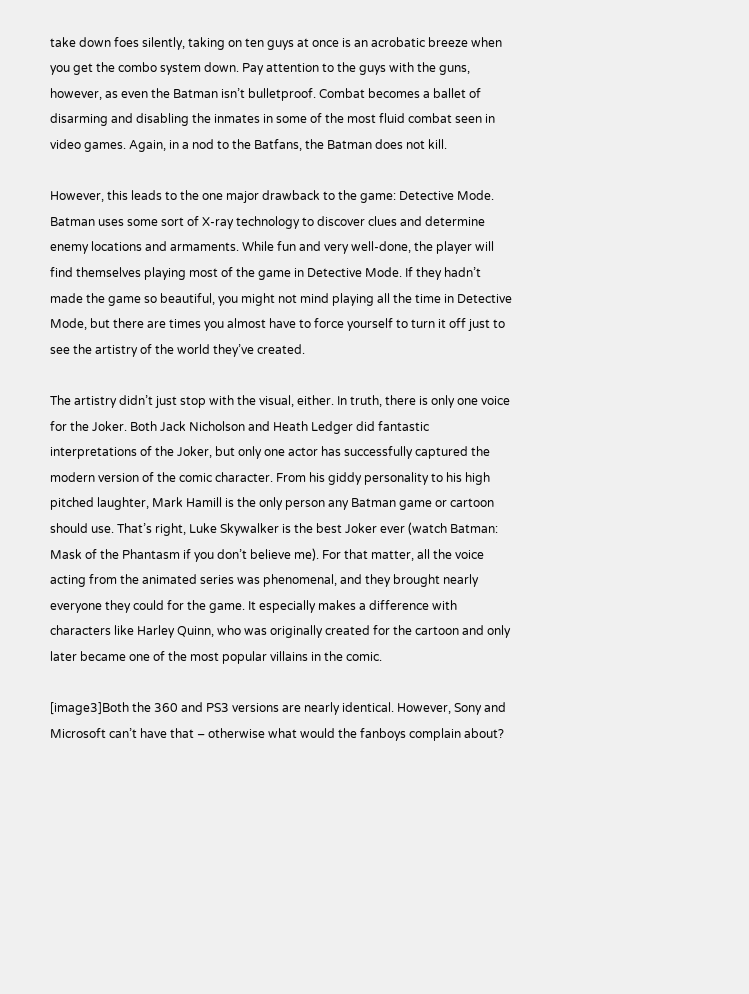take down foes silently, taking on ten guys at once is an acrobatic breeze when you get the combo system down. Pay attention to the guys with the guns, however, as even the Batman isn’t bulletproof. Combat becomes a ballet of disarming and disabling the inmates in some of the most fluid combat seen in video games. Again, in a nod to the Batfans, the Batman does not kill.

However, this leads to the one major drawback to the game: Detective Mode. Batman uses some sort of X-ray technology to discover clues and determine enemy locations and armaments. While fun and very well-done, the player will find themselves playing most of the game in Detective Mode. If they hadn’t made the game so beautiful, you might not mind playing all the time in Detective Mode, but there are times you almost have to force yourself to turn it off just to see the artistry of the world they’ve created.

The artistry didn’t just stop with the visual, either. In truth, there is only one voice for the Joker. Both Jack Nicholson and Heath Ledger did fantastic interpretations of the Joker, but only one actor has successfully captured the modern version of the comic character. From his giddy personality to his high pitched laughter, Mark Hamill is the only person any Batman game or cartoon should use. That’s right, Luke Skywalker is the best Joker ever (watch Batman: Mask of the Phantasm if you don’t believe me). For that matter, all the voice acting from the animated series was phenomenal, and they brought nearly everyone they could for the game. It especially makes a difference with characters like Harley Quinn, who was originally created for the cartoon and only later became one of the most popular villains in the comic.

[image3]Both the 360 and PS3 versions are nearly identical. However, Sony and Microsoft can’t have that – otherwise what would the fanboys complain about?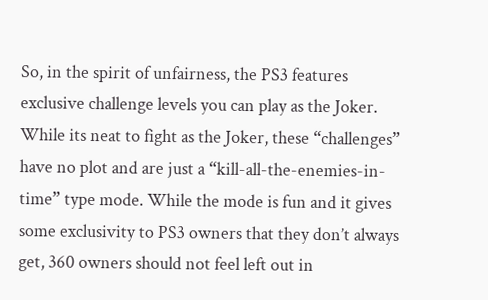So, in the spirit of unfairness, the PS3 features exclusive challenge levels you can play as the Joker. While its neat to fight as the Joker, these “challenges” have no plot and are just a “kill-all-the-enemies-in-time” type mode. While the mode is fun and it gives some exclusivity to PS3 owners that they don’t always get, 360 owners should not feel left out in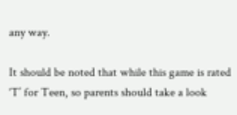any way.

It should be noted that while this game is rated ‘T’ for Teen, so parents should take a look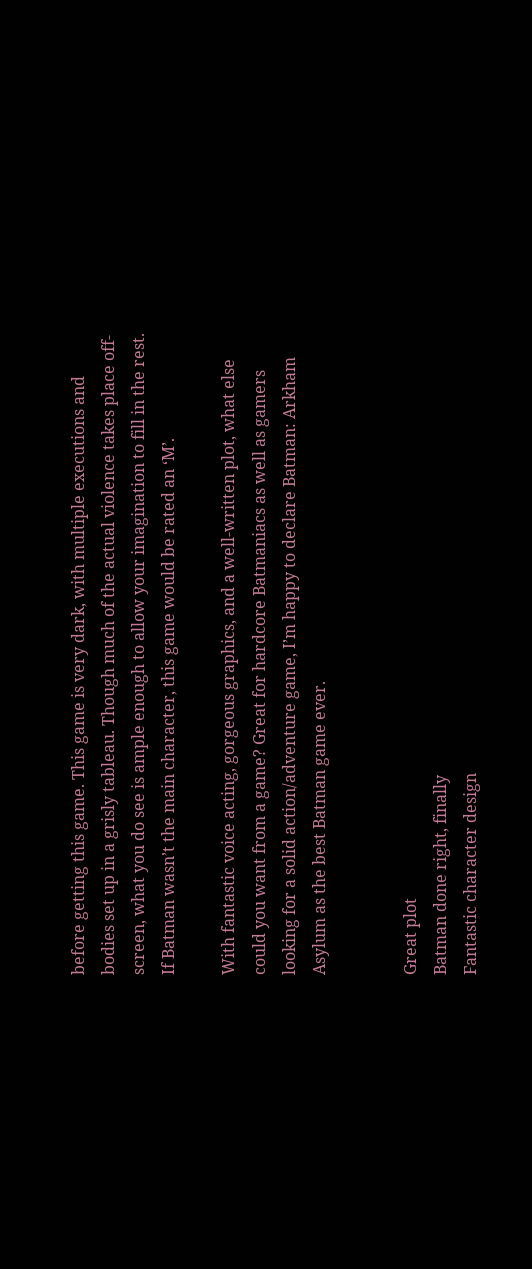before getting this game. This game is very dark, with multiple executions and bodies set up in a grisly tableau. Though much of the actual violence takes place off-screen, what you do see is ample enough to allow your imagination to fill in the rest. If Batman wasn’t the main character, this game would be rated an ‘M’.

With fantastic voice acting, gorgeous graphics, and a well-written plot, what else could you want from a game? Great for hardcore Batmaniacs as well as gamers looking for a solid action/adventure game, I’m happy to declare Batman: Arkham Asylum as the best Batman game ever.


Great plot
Batman done right, finally
Fantastic character design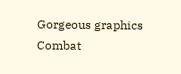Gorgeous graphics
Combat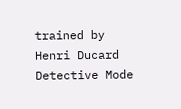trained by Henri Ducard
Detective Mode